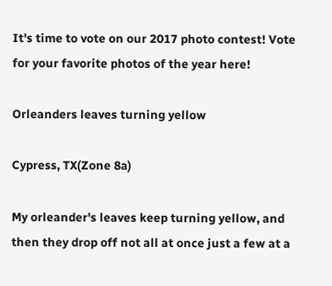It's time to vote on our 2017 photo contest! Vote for your favorite photos of the year here!

Orleanders leaves turning yellow

Cypress, TX(Zone 8a)

My orleander's leaves keep turning yellow, and then they drop off not all at once just a few at a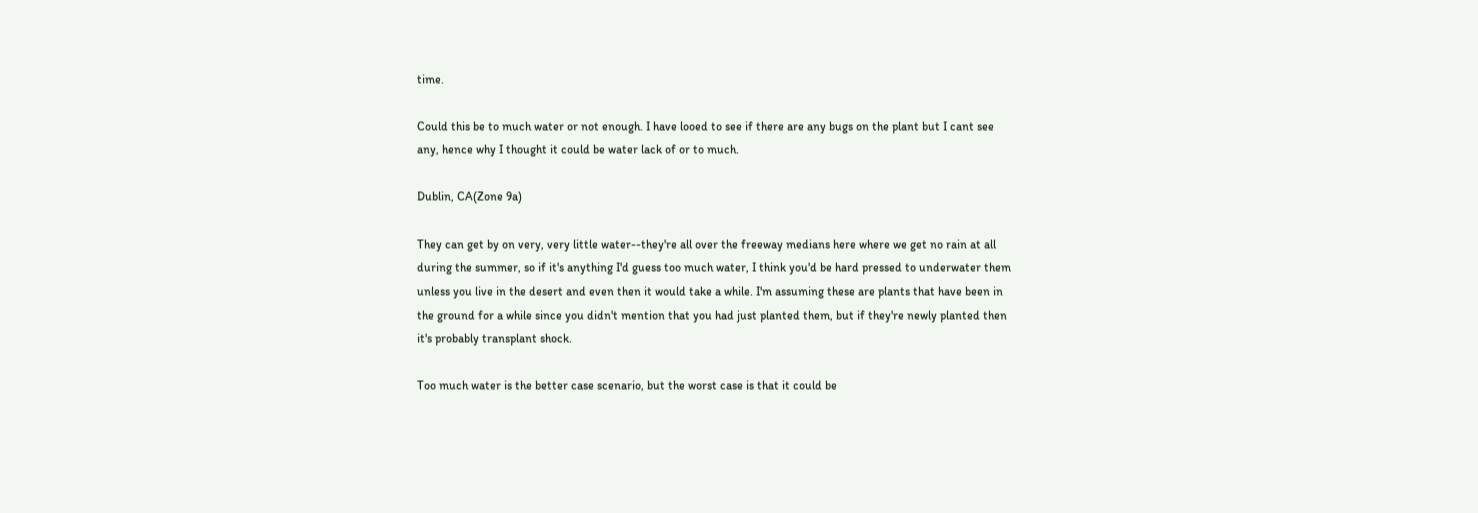time.

Could this be to much water or not enough. I have looed to see if there are any bugs on the plant but I cant see any, hence why I thought it could be water lack of or to much.

Dublin, CA(Zone 9a)

They can get by on very, very little water--they're all over the freeway medians here where we get no rain at all during the summer, so if it's anything I'd guess too much water, I think you'd be hard pressed to underwater them unless you live in the desert and even then it would take a while. I'm assuming these are plants that have been in the ground for a while since you didn't mention that you had just planted them, but if they're newly planted then it's probably transplant shock.

Too much water is the better case scenario, but the worst case is that it could be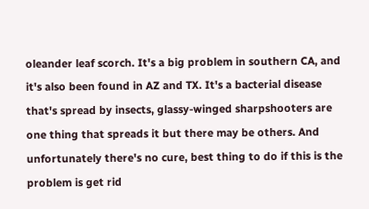oleander leaf scorch. It's a big problem in southern CA, and it's also been found in AZ and TX. It's a bacterial disease that's spread by insects, glassy-winged sharpshooters are one thing that spreads it but there may be others. And unfortunately there's no cure, best thing to do if this is the problem is get rid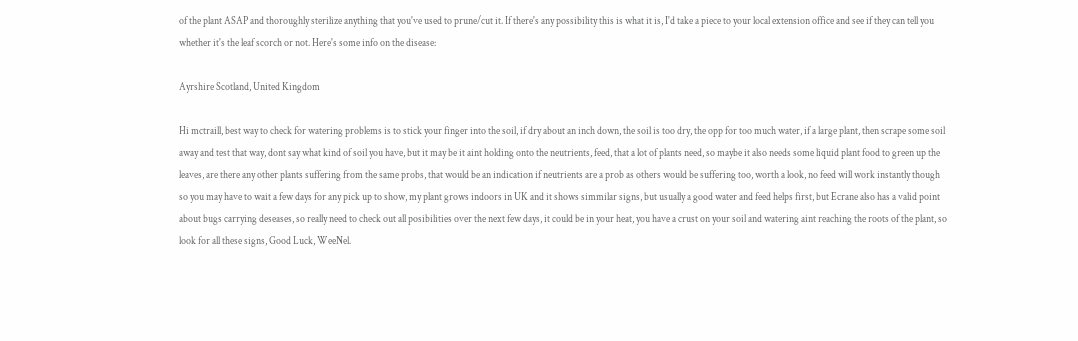of the plant ASAP and thoroughly sterilize anything that you've used to prune/cut it. If there's any possibility this is what it is, I'd take a piece to your local extension office and see if they can tell you whether it's the leaf scorch or not. Here's some info on the disease:

Ayrshire Scotland, United Kingdom

Hi mctraill, best way to check for watering problems is to stick your finger into the soil, if dry about an inch down, the soil is too dry, the opp for too much water, if a large plant, then scrape some soil away and test that way, dont say what kind of soil you have, but it may be it aint holding onto the neutrients, feed, that a lot of plants need, so maybe it also needs some liquid plant food to green up the leaves, are there any other plants suffering from the same probs, that would be an indication if neutrients are a prob as others would be suffering too, worth a look, no feed will work instantly though so you may have to wait a few days for any pick up to show, my plant grows indoors in UK and it shows simmilar signs, but usually a good water and feed helps first, but Ecrane also has a valid point about bugs carrying deseases, so really need to check out all posibilities over the next few days, it could be in your heat, you have a crust on your soil and watering aint reaching the roots of the plant, so look for all these signs, Good Luck, WeeNel.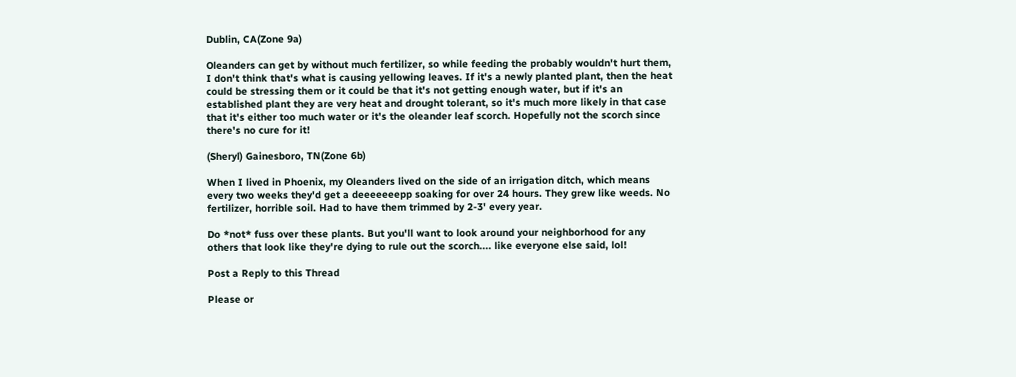Dublin, CA(Zone 9a)

Oleanders can get by without much fertilizer, so while feeding the probably wouldn't hurt them, I don't think that's what is causing yellowing leaves. If it's a newly planted plant, then the heat could be stressing them or it could be that it's not getting enough water, but if it's an established plant they are very heat and drought tolerant, so it's much more likely in that case that it's either too much water or it's the oleander leaf scorch. Hopefully not the scorch since there's no cure for it!

(Sheryl) Gainesboro, TN(Zone 6b)

When I lived in Phoenix, my Oleanders lived on the side of an irrigation ditch, which means every two weeks they'd get a deeeeeeepp soaking for over 24 hours. They grew like weeds. No fertilizer, horrible soil. Had to have them trimmed by 2-3' every year.

Do *not* fuss over these plants. But you'll want to look around your neighborhood for any others that look like they're dying to rule out the scorch.... like everyone else said, lol!

Post a Reply to this Thread

Please or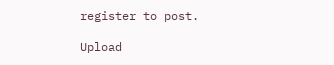register to post.

Upload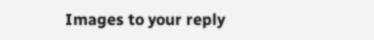Images to your reply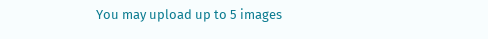You may upload up to 5 images